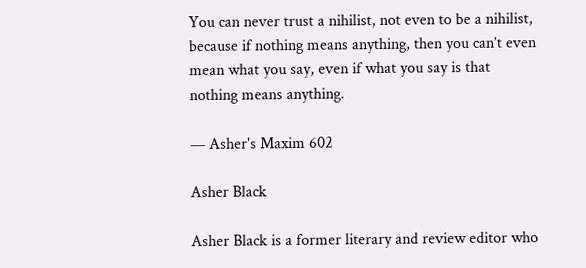You can never trust a nihilist, not even to be a nihilist, because if nothing means anything, then you can’t even mean what you say, even if what you say is that nothing means anything.

— Asher's Maxim 602

Asher Black

Asher Black is a former literary and review editor who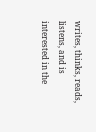writes, thinks, reads, listens, and is interested in the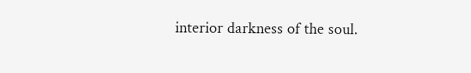interior darkness of the soul.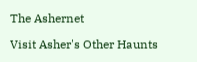The Ashernet

Visit Asher's Other Haunts